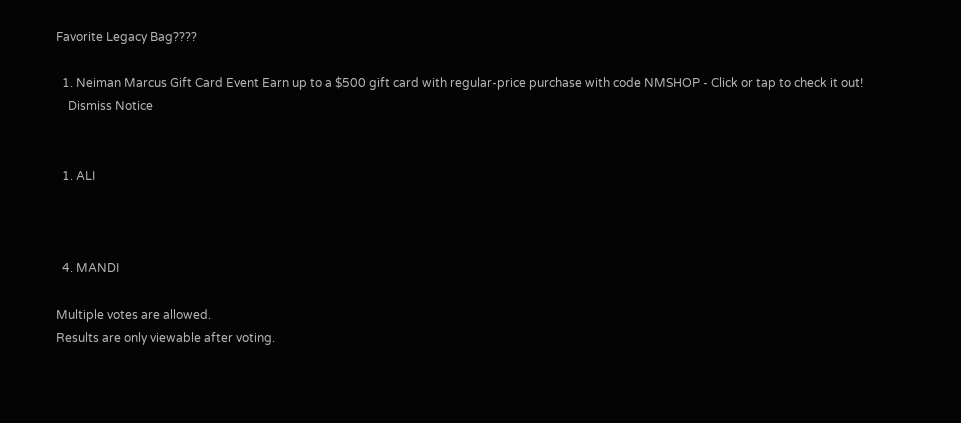Favorite Legacy Bag????

  1. Neiman Marcus Gift Card Event Earn up to a $500 gift card with regular-price purchase with code NMSHOP - Click or tap to check it out!
    Dismiss Notice


  1. ALI



  4. MANDI

Multiple votes are allowed.
Results are only viewable after voting.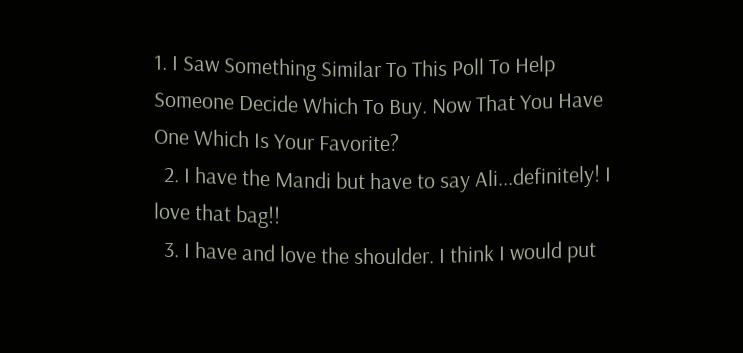1. I Saw Something Similar To This Poll To Help Someone Decide Which To Buy. Now That You Have One Which Is Your Favorite?
  2. I have the Mandi but have to say Ali...definitely! I love that bag!!
  3. I have and love the shoulder. I think I would put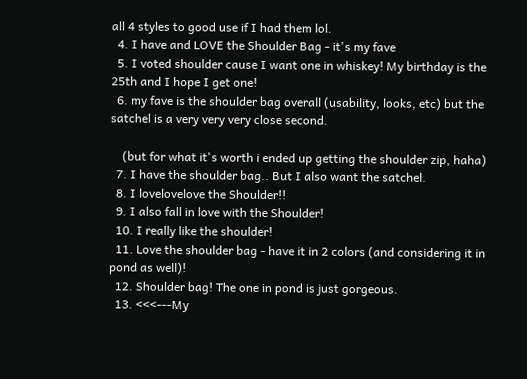all 4 styles to good use if I had them lol.
  4. I have and LOVE the Shoulder Bag - it's my fave
  5. I voted shoulder cause I want one in whiskey! My birthday is the 25th and I hope I get one!
  6. my fave is the shoulder bag overall (usability, looks, etc) but the satchel is a very very very close second.

    (but for what it's worth i ended up getting the shoulder zip, haha)
  7. I have the shoulder bag.. But I also want the satchel.
  8. I lovelovelove the Shoulder!!
  9. I also fall in love with the Shoulder!
  10. I really like the shoulder!
  11. Love the shoulder bag - have it in 2 colors (and considering it in pond as well)!
  12. Shoulder bag! The one in pond is just gorgeous.
  13. <<<---My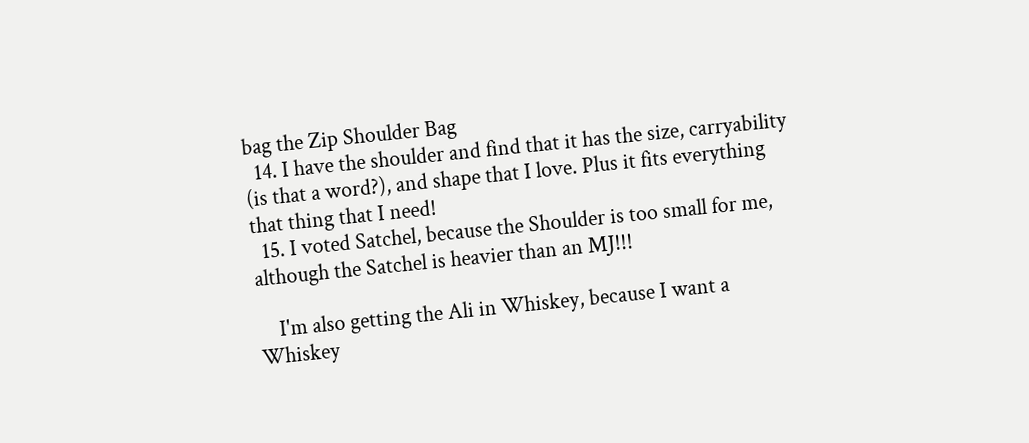bag the Zip Shoulder Bag
  14. I have the shoulder and find that it has the size, carryability (is that a word?), and shape that I love. Plus it fits everything that thing that I need!
  15. I voted Satchel, because the Shoulder is too small for me, although the Satchel is heavier than an MJ!!!

    I'm also getting the Ali in Whiskey, because I want a Whiskey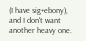(I have sig+ebony), and I don't want another heavy one.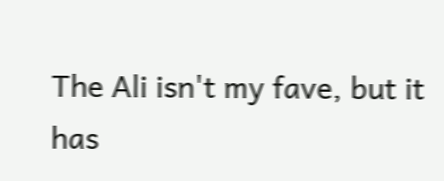The Ali isn't my fave, but it has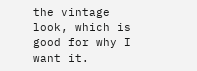the vintage look, which is good for why I want it.